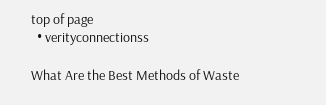top of page
  • verityconnectionss

What Are the Best Methods of Waste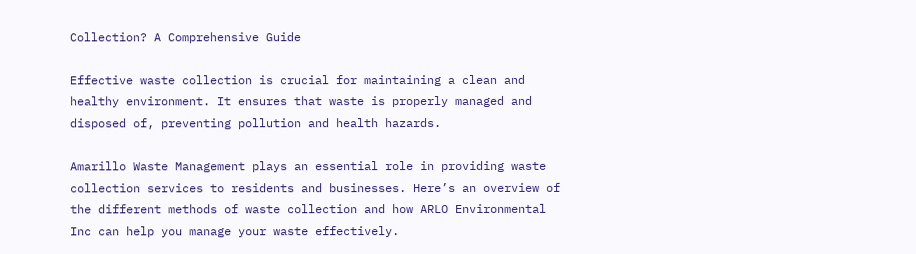Collection? A Comprehensive Guide

Effective waste collection is crucial for maintaining a clean and healthy environment. It ensures that waste is properly managed and disposed of, preventing pollution and health hazards.

Amarillo Waste Management plays an essential role in providing waste collection services to residents and businesses. Here’s an overview of the different methods of waste collection and how ARLO Environmental Inc can help you manage your waste effectively.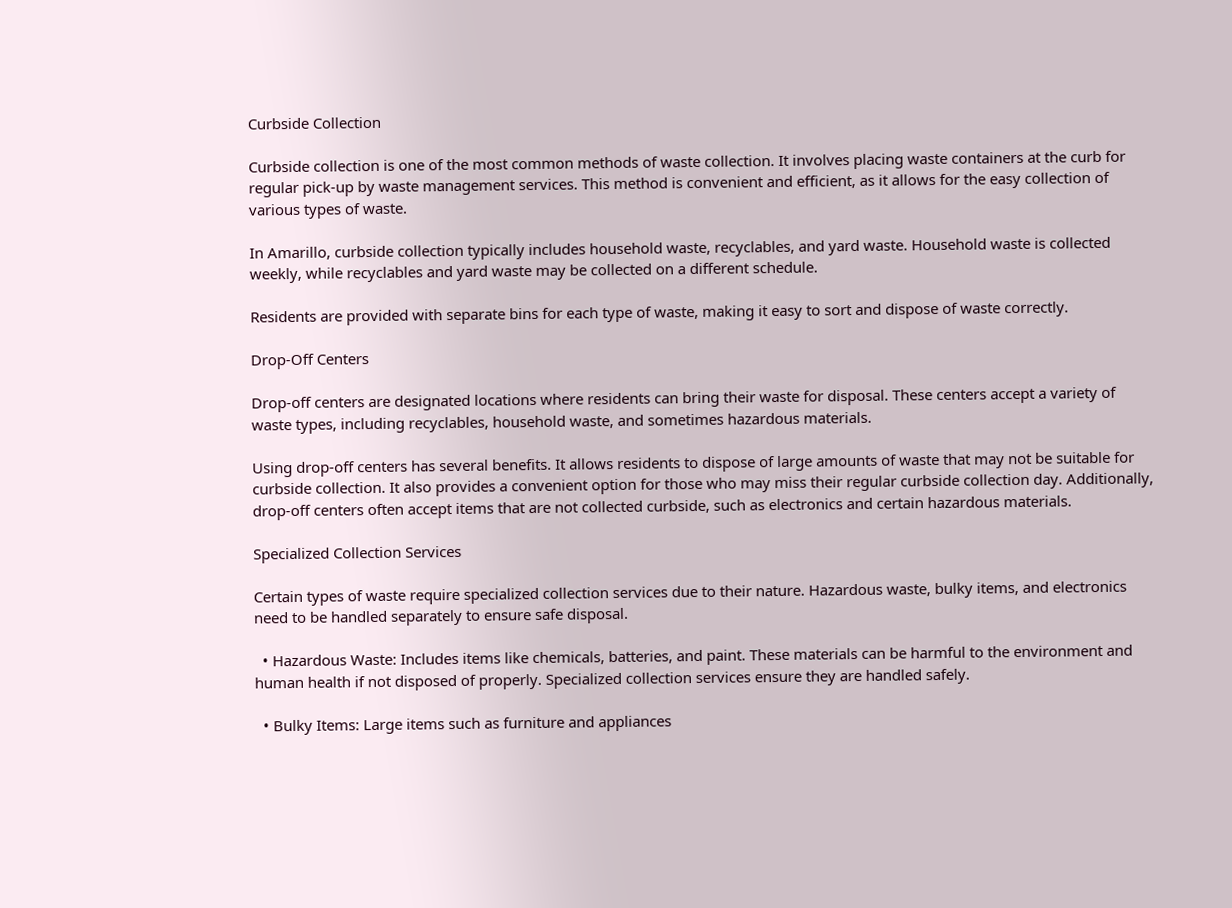Curbside Collection

Curbside collection is one of the most common methods of waste collection. It involves placing waste containers at the curb for regular pick-up by waste management services. This method is convenient and efficient, as it allows for the easy collection of various types of waste.

In Amarillo, curbside collection typically includes household waste, recyclables, and yard waste. Household waste is collected weekly, while recyclables and yard waste may be collected on a different schedule.

Residents are provided with separate bins for each type of waste, making it easy to sort and dispose of waste correctly.

Drop-Off Centers

Drop-off centers are designated locations where residents can bring their waste for disposal. These centers accept a variety of waste types, including recyclables, household waste, and sometimes hazardous materials.

Using drop-off centers has several benefits. It allows residents to dispose of large amounts of waste that may not be suitable for curbside collection. It also provides a convenient option for those who may miss their regular curbside collection day. Additionally, drop-off centers often accept items that are not collected curbside, such as electronics and certain hazardous materials.

Specialized Collection Services

Certain types of waste require specialized collection services due to their nature. Hazardous waste, bulky items, and electronics need to be handled separately to ensure safe disposal.

  • Hazardous Waste: Includes items like chemicals, batteries, and paint. These materials can be harmful to the environment and human health if not disposed of properly. Specialized collection services ensure they are handled safely.

  • Bulky Items: Large items such as furniture and appliances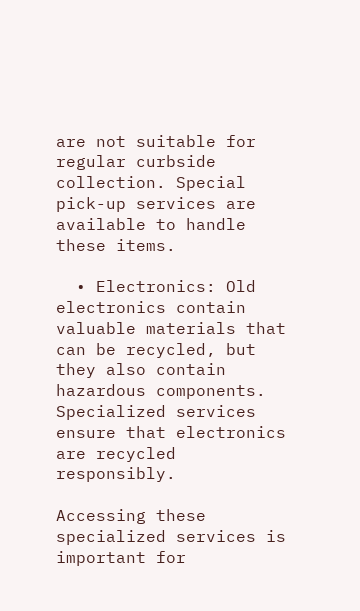are not suitable for regular curbside collection. Special pick-up services are available to handle these items.

  • Electronics: Old electronics contain valuable materials that can be recycled, but they also contain hazardous components. Specialized services ensure that electronics are recycled responsibly.

Accessing these specialized services is important for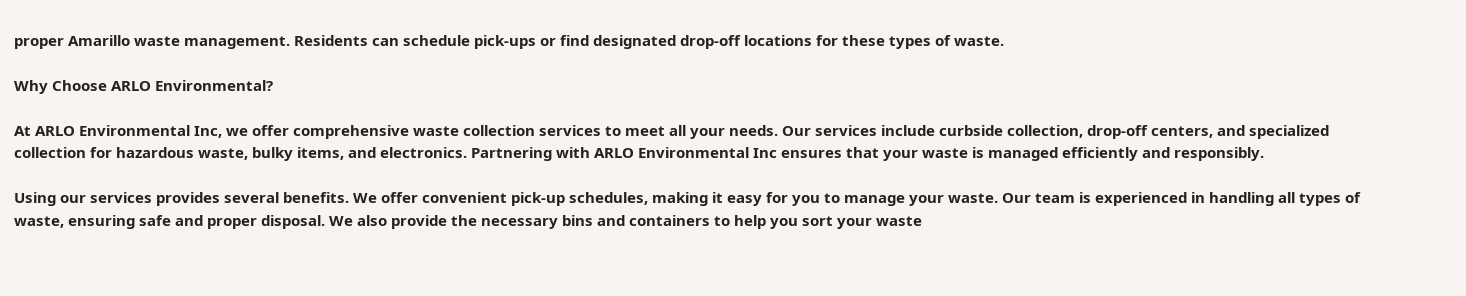proper Amarillo waste management. Residents can schedule pick-ups or find designated drop-off locations for these types of waste.

Why Choose ARLO Environmental?

At ARLO Environmental Inc, we offer comprehensive waste collection services to meet all your needs. Our services include curbside collection, drop-off centers, and specialized collection for hazardous waste, bulky items, and electronics. Partnering with ARLO Environmental Inc ensures that your waste is managed efficiently and responsibly.

Using our services provides several benefits. We offer convenient pick-up schedules, making it easy for you to manage your waste. Our team is experienced in handling all types of waste, ensuring safe and proper disposal. We also provide the necessary bins and containers to help you sort your waste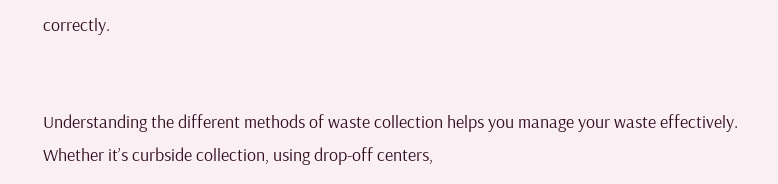correctly.


Understanding the different methods of waste collection helps you manage your waste effectively. Whether it’s curbside collection, using drop-off centers,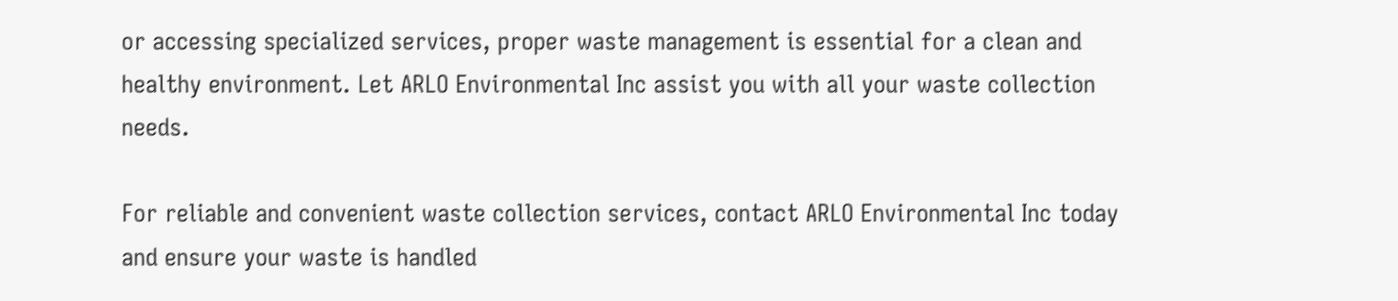or accessing specialized services, proper waste management is essential for a clean and healthy environment. Let ARLO Environmental Inc assist you with all your waste collection needs.

For reliable and convenient waste collection services, contact ARLO Environmental Inc today and ensure your waste is handled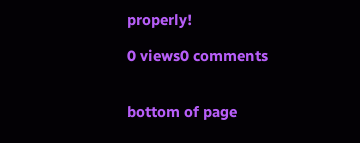properly!

0 views0 comments


bottom of page